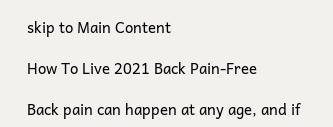skip to Main Content

How To Live 2021 Back Pain-Free

Back pain can happen at any age, and if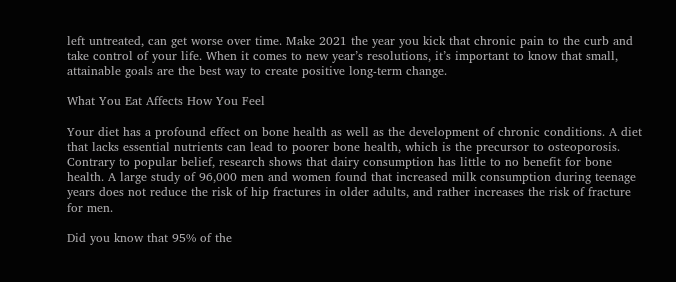left untreated, can get worse over time. Make 2021 the year you kick that chronic pain to the curb and take control of your life. When it comes to new year’s resolutions, it’s important to know that small, attainable goals are the best way to create positive long-term change.

What You Eat Affects How You Feel

Your diet has a profound effect on bone health as well as the development of chronic conditions. A diet that lacks essential nutrients can lead to poorer bone health, which is the precursor to osteoporosis. Contrary to popular belief, research shows that dairy consumption has little to no benefit for bone health. A large study of 96,000 men and women found that increased milk consumption during teenage years does not reduce the risk of hip fractures in older adults, and rather increases the risk of fracture for men.

Did you know that 95% of the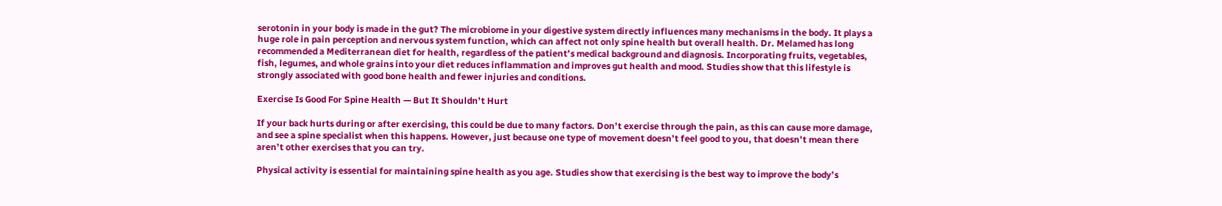serotonin in your body is made in the gut? The microbiome in your digestive system directly influences many mechanisms in the body. It plays a huge role in pain perception and nervous system function, which can affect not only spine health but overall health. Dr. Melamed has long recommended a Mediterranean diet for health, regardless of the patient’s medical background and diagnosis. Incorporating fruits, vegetables, fish, legumes, and whole grains into your diet reduces inflammation and improves gut health and mood. Studies show that this lifestyle is strongly associated with good bone health and fewer injuries and conditions.

Exercise Is Good For Spine Health — But It Shouldn’t Hurt

If your back hurts during or after exercising, this could be due to many factors. Don’t exercise through the pain, as this can cause more damage, and see a spine specialist when this happens. However, just because one type of movement doesn’t feel good to you, that doesn’t mean there aren’t other exercises that you can try.

Physical activity is essential for maintaining spine health as you age. Studies show that exercising is the best way to improve the body’s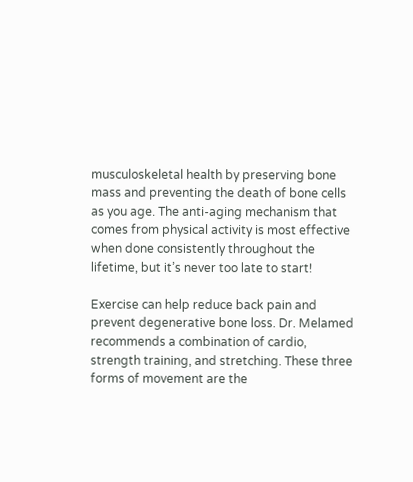musculoskeletal health by preserving bone mass and preventing the death of bone cells as you age. The anti-aging mechanism that comes from physical activity is most effective when done consistently throughout the lifetime, but it’s never too late to start!

Exercise can help reduce back pain and prevent degenerative bone loss. Dr. Melamed recommends a combination of cardio, strength training, and stretching. These three forms of movement are the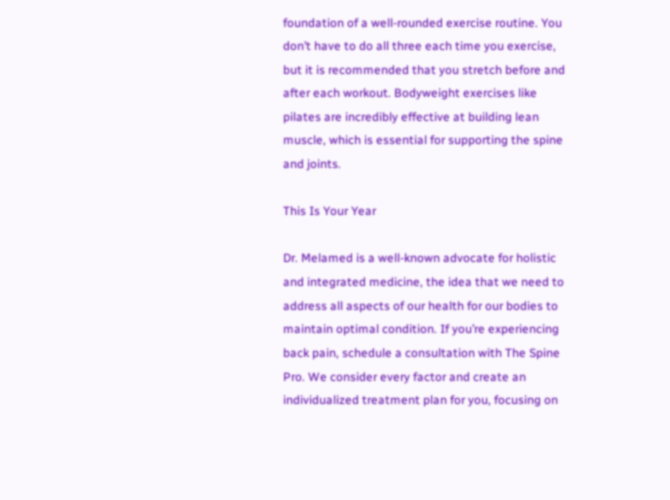foundation of a well-rounded exercise routine. You don’t have to do all three each time you exercise, but it is recommended that you stretch before and after each workout. Bodyweight exercises like pilates are incredibly effective at building lean muscle, which is essential for supporting the spine and joints.

This Is Your Year

Dr. Melamed is a well-known advocate for holistic and integrated medicine, the idea that we need to address all aspects of our health for our bodies to maintain optimal condition. If you’re experiencing back pain, schedule a consultation with The Spine Pro. We consider every factor and create an individualized treatment plan for you, focusing on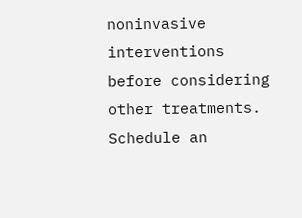noninvasive interventions before considering other treatments. Schedule an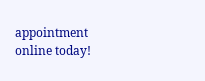appointment online today!